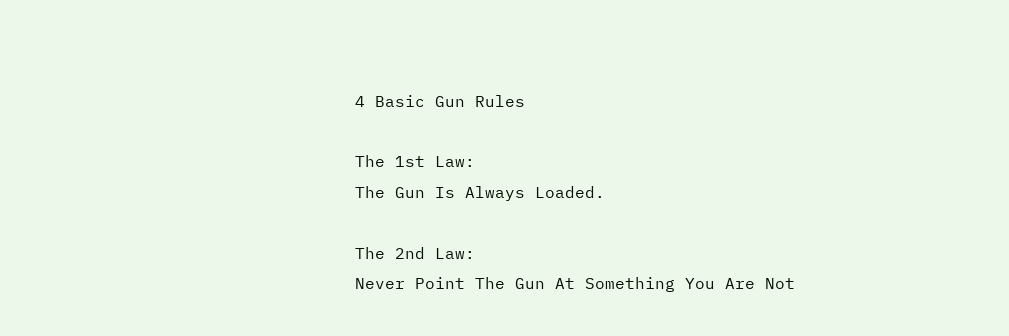4 Basic Gun Rules

The 1st Law:
The Gun Is Always Loaded.

The 2nd Law:
Never Point The Gun At Something You Are Not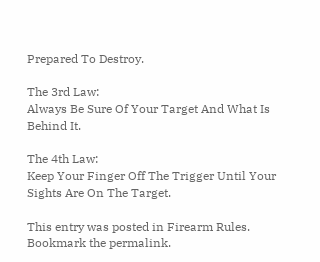Prepared To Destroy.

The 3rd Law:
Always Be Sure Of Your Target And What Is Behind It.

The 4th Law:
Keep Your Finger Off The Trigger Until Your Sights Are On The Target.

This entry was posted in Firearm Rules. Bookmark the permalink.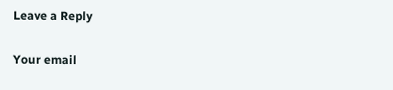Leave a Reply

Your email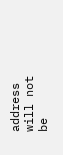address will not be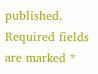published. Required fields are marked *